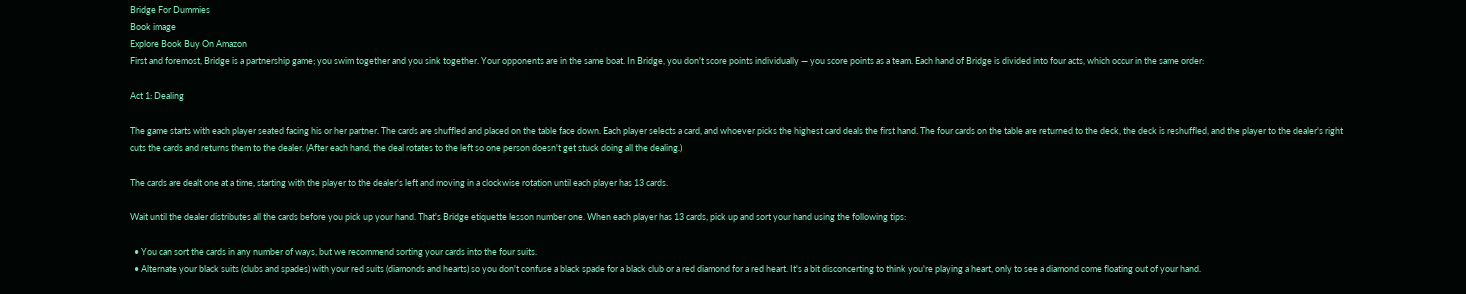Bridge For Dummies
Book image
Explore Book Buy On Amazon
First and foremost, Bridge is a partnership game; you swim together and you sink together. Your opponents are in the same boat. In Bridge, you don't score points individually — you score points as a team. Each hand of Bridge is divided into four acts, which occur in the same order:

Act 1: Dealing

The game starts with each player seated facing his or her partner. The cards are shuffled and placed on the table face down. Each player selects a card, and whoever picks the highest card deals the first hand. The four cards on the table are returned to the deck, the deck is reshuffled, and the player to the dealer's right cuts the cards and returns them to the dealer. (After each hand, the deal rotates to the left so one person doesn't get stuck doing all the dealing.)

The cards are dealt one at a time, starting with the player to the dealer's left and moving in a clockwise rotation until each player has 13 cards.

Wait until the dealer distributes all the cards before you pick up your hand. That's Bridge etiquette lesson number one. When each player has 13 cards, pick up and sort your hand using the following tips:

  • You can sort the cards in any number of ways, but we recommend sorting your cards into the four suits.
  • Alternate your black suits (clubs and spades) with your red suits (diamonds and hearts) so you don't confuse a black spade for a black club or a red diamond for a red heart. It's a bit disconcerting to think you're playing a heart, only to see a diamond come floating out of your hand.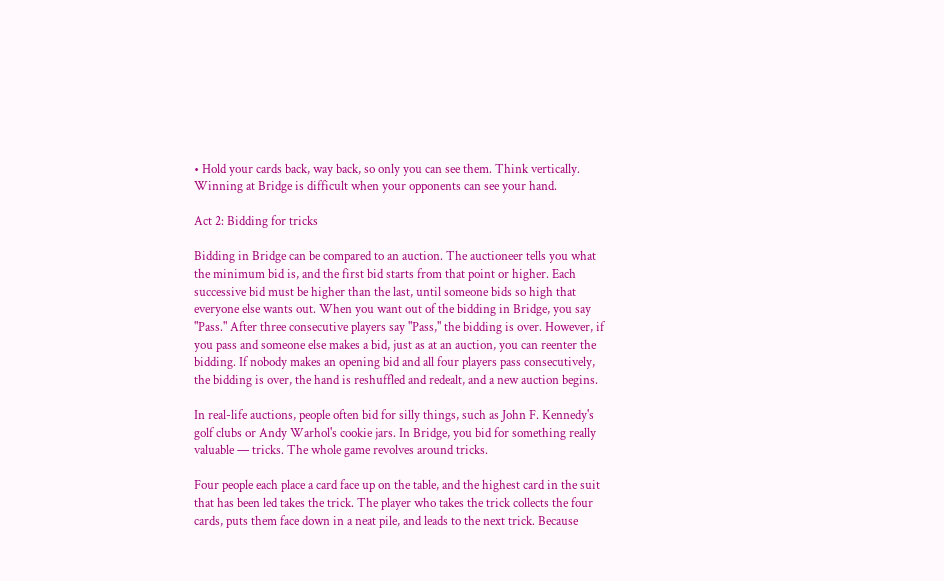• Hold your cards back, way back, so only you can see them. Think vertically. Winning at Bridge is difficult when your opponents can see your hand.

Act 2: Bidding for tricks

Bidding in Bridge can be compared to an auction. The auctioneer tells you what the minimum bid is, and the first bid starts from that point or higher. Each successive bid must be higher than the last, until someone bids so high that everyone else wants out. When you want out of the bidding in Bridge, you say "Pass." After three consecutive players say "Pass," the bidding is over. However, if you pass and someone else makes a bid, just as at an auction, you can reenter the bidding. If nobody makes an opening bid and all four players pass consecutively, the bidding is over, the hand is reshuffled and redealt, and a new auction begins.

In real-life auctions, people often bid for silly things, such as John F. Kennedy's golf clubs or Andy Warhol's cookie jars. In Bridge, you bid for something really valuable — tricks. The whole game revolves around tricks.

Four people each place a card face up on the table, and the highest card in the suit that has been led takes the trick. The player who takes the trick collects the four cards, puts them face down in a neat pile, and leads to the next trick. Because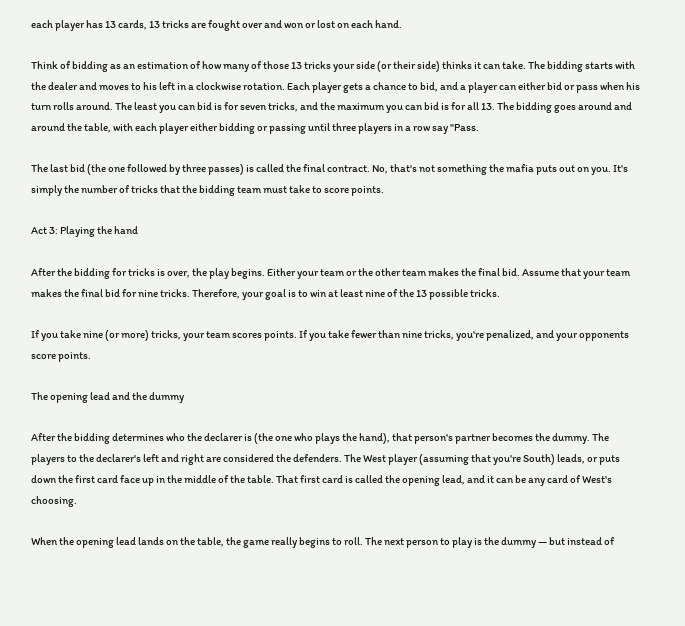each player has 13 cards, 13 tricks are fought over and won or lost on each hand.

Think of bidding as an estimation of how many of those 13 tricks your side (or their side) thinks it can take. The bidding starts with the dealer and moves to his left in a clockwise rotation. Each player gets a chance to bid, and a player can either bid or pass when his turn rolls around. The least you can bid is for seven tricks, and the maximum you can bid is for all 13. The bidding goes around and around the table, with each player either bidding or passing until three players in a row say "Pass.

The last bid (the one followed by three passes) is called the final contract. No, that's not something the mafia puts out on you. It's simply the number of tricks that the bidding team must take to score points.

Act 3: Playing the hand

After the bidding for tricks is over, the play begins. Either your team or the other team makes the final bid. Assume that your team makes the final bid for nine tricks. Therefore, your goal is to win at least nine of the 13 possible tricks.

If you take nine (or more) tricks, your team scores points. If you take fewer than nine tricks, you're penalized, and your opponents score points.

The opening lead and the dummy

After the bidding determines who the declarer is (the one who plays the hand), that person's partner becomes the dummy. The players to the declarer's left and right are considered the defenders. The West player (assuming that you're South) leads, or puts down the first card face up in the middle of the table. That first card is called the opening lead, and it can be any card of West's choosing.

When the opening lead lands on the table, the game really begins to roll. The next person to play is the dummy — but instead of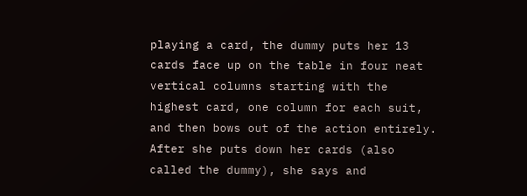playing a card, the dummy puts her 13 cards face up on the table in four neat vertical columns starting with the highest card, one column for each suit, and then bows out of the action entirely. After she puts down her cards (also called the dummy), she says and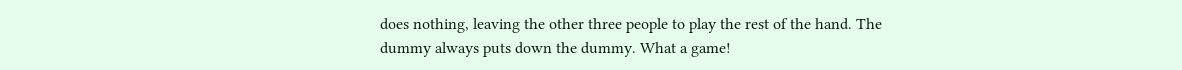does nothing, leaving the other three people to play the rest of the hand. The dummy always puts down the dummy. What a game!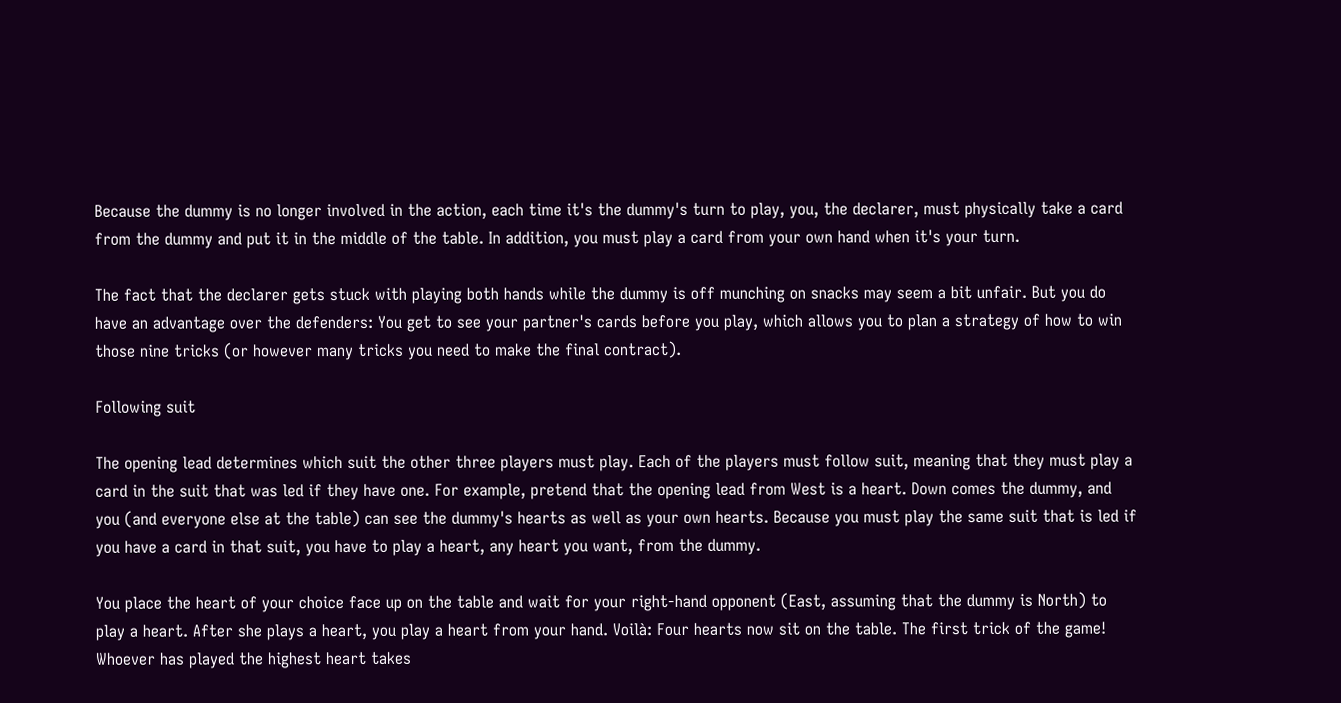Because the dummy is no longer involved in the action, each time it's the dummy's turn to play, you, the declarer, must physically take a card from the dummy and put it in the middle of the table. In addition, you must play a card from your own hand when it's your turn.

The fact that the declarer gets stuck with playing both hands while the dummy is off munching on snacks may seem a bit unfair. But you do have an advantage over the defenders: You get to see your partner's cards before you play, which allows you to plan a strategy of how to win those nine tricks (or however many tricks you need to make the final contract).

Following suit

The opening lead determines which suit the other three players must play. Each of the players must follow suit, meaning that they must play a card in the suit that was led if they have one. For example, pretend that the opening lead from West is a heart. Down comes the dummy, and you (and everyone else at the table) can see the dummy's hearts as well as your own hearts. Because you must play the same suit that is led if you have a card in that suit, you have to play a heart, any heart you want, from the dummy.

You place the heart of your choice face up on the table and wait for your right-hand opponent (East, assuming that the dummy is North) to play a heart. After she plays a heart, you play a heart from your hand. Voilà: Four hearts now sit on the table. The first trick of the game! Whoever has played the highest heart takes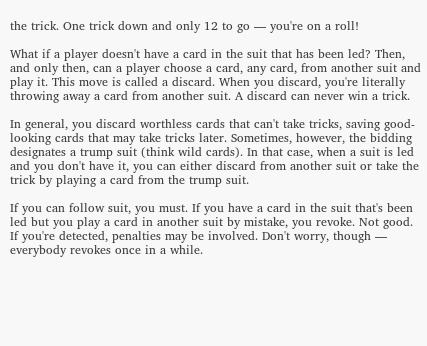the trick. One trick down and only 12 to go — you're on a roll!

What if a player doesn't have a card in the suit that has been led? Then, and only then, can a player choose a card, any card, from another suit and play it. This move is called a discard. When you discard, you're literally throwing away a card from another suit. A discard can never win a trick.

In general, you discard worthless cards that can't take tricks, saving good-looking cards that may take tricks later. Sometimes, however, the bidding designates a trump suit (think wild cards). In that case, when a suit is led and you don't have it, you can either discard from another suit or take the trick by playing a card from the trump suit.

If you can follow suit, you must. If you have a card in the suit that's been led but you play a card in another suit by mistake, you revoke. Not good. If you're detected, penalties may be involved. Don't worry, though — everybody revokes once in a while.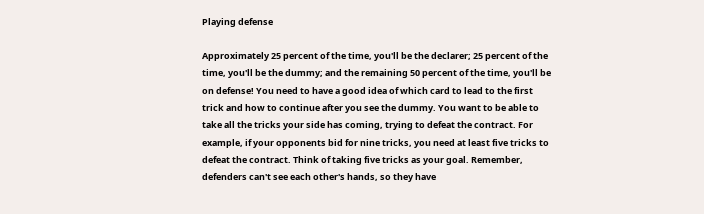Playing defense

Approximately 25 percent of the time, you'll be the declarer; 25 percent of the time, you'll be the dummy; and the remaining 50 percent of the time, you'll be on defense! You need to have a good idea of which card to lead to the first trick and how to continue after you see the dummy. You want to be able to take all the tricks your side has coming, trying to defeat the contract. For example, if your opponents bid for nine tricks, you need at least five tricks to defeat the contract. Think of taking five tricks as your goal. Remember, defenders can't see each other's hands, so they have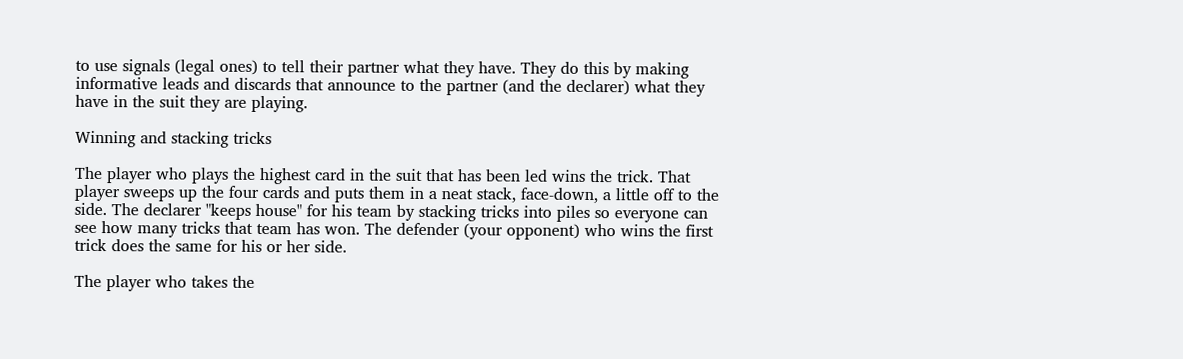to use signals (legal ones) to tell their partner what they have. They do this by making informative leads and discards that announce to the partner (and the declarer) what they have in the suit they are playing.

Winning and stacking tricks

The player who plays the highest card in the suit that has been led wins the trick. That player sweeps up the four cards and puts them in a neat stack, face-down, a little off to the side. The declarer "keeps house" for his team by stacking tricks into piles so everyone can see how many tricks that team has won. The defender (your opponent) who wins the first trick does the same for his or her side.

The player who takes the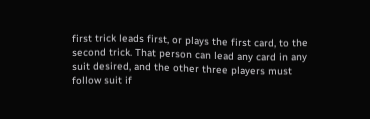first trick leads first, or plays the first card, to the second trick. That person can lead any card in any suit desired, and the other three players must follow suit if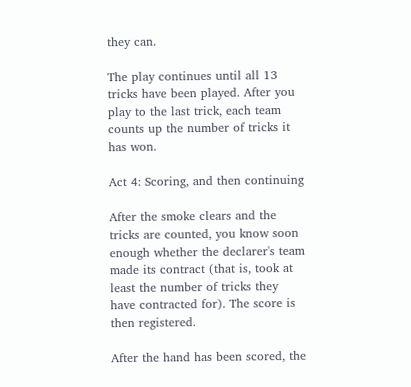they can.

The play continues until all 13 tricks have been played. After you play to the last trick, each team counts up the number of tricks it has won.

Act 4: Scoring, and then continuing

After the smoke clears and the tricks are counted, you know soon enough whether the declarer's team made its contract (that is, took at least the number of tricks they have contracted for). The score is then registered.

After the hand has been scored, the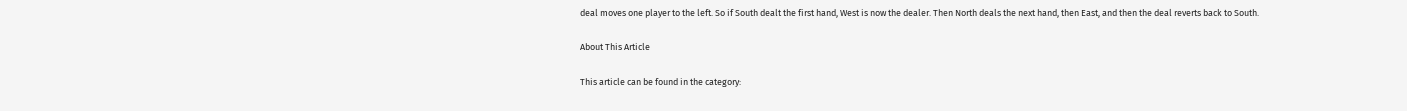deal moves one player to the left. So if South dealt the first hand, West is now the dealer. Then North deals the next hand, then East, and then the deal reverts back to South.

About This Article

This article can be found in the category: